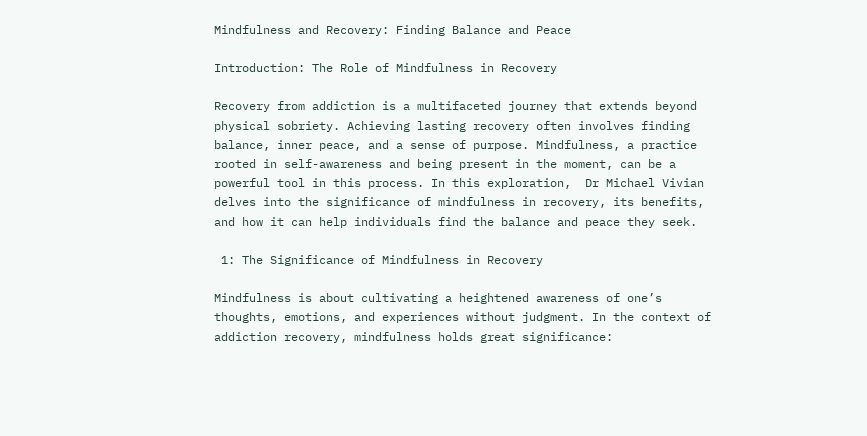Mindfulness and Recovery: Finding Balance and Peace

Introduction: The Role of Mindfulness in Recovery

Recovery from addiction is a multifaceted journey that extends beyond physical sobriety. Achieving lasting recovery often involves finding balance, inner peace, and a sense of purpose. Mindfulness, a practice rooted in self-awareness and being present in the moment, can be a powerful tool in this process. In this exploration,  Dr Michael Vivian delves into the significance of mindfulness in recovery, its benefits, and how it can help individuals find the balance and peace they seek.

 1: The Significance of Mindfulness in Recovery

Mindfulness is about cultivating a heightened awareness of one’s thoughts, emotions, and experiences without judgment. In the context of addiction recovery, mindfulness holds great significance: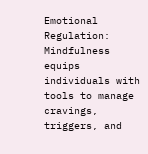Emotional Regulation: Mindfulness equips individuals with tools to manage cravings, triggers, and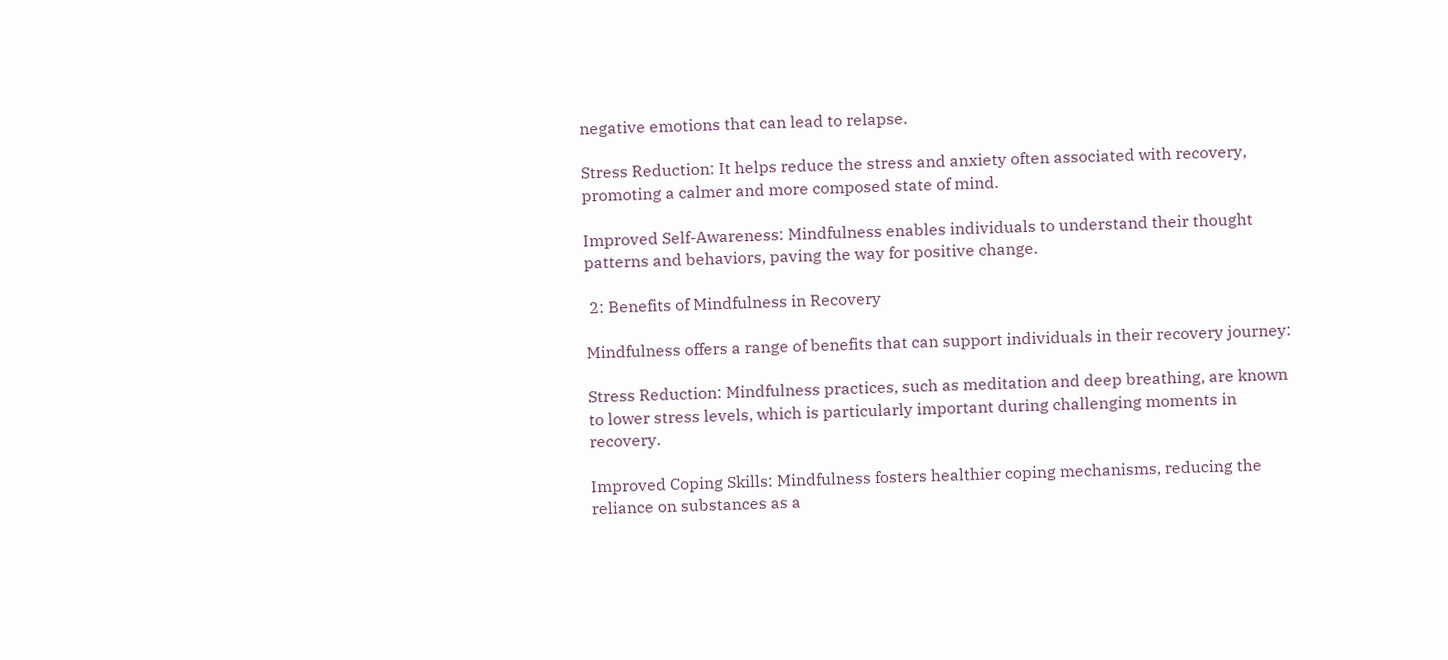negative emotions that can lead to relapse.

Stress Reduction: It helps reduce the stress and anxiety often associated with recovery, promoting a calmer and more composed state of mind.

Improved Self-Awareness: Mindfulness enables individuals to understand their thought patterns and behaviors, paving the way for positive change.

 2: Benefits of Mindfulness in Recovery

Mindfulness offers a range of benefits that can support individuals in their recovery journey:

Stress Reduction: Mindfulness practices, such as meditation and deep breathing, are known to lower stress levels, which is particularly important during challenging moments in recovery.

Improved Coping Skills: Mindfulness fosters healthier coping mechanisms, reducing the reliance on substances as a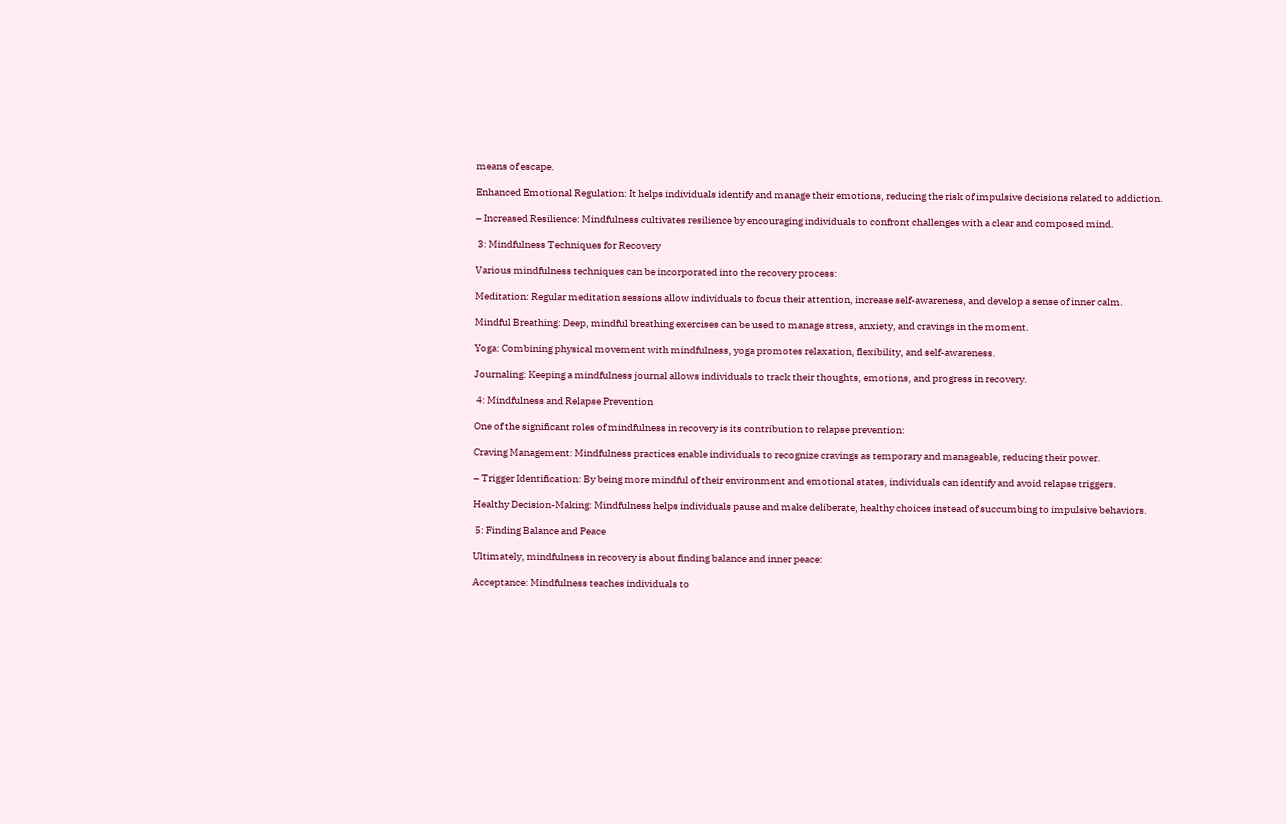means of escape.

Enhanced Emotional Regulation: It helps individuals identify and manage their emotions, reducing the risk of impulsive decisions related to addiction.

– Increased Resilience: Mindfulness cultivates resilience by encouraging individuals to confront challenges with a clear and composed mind.

 3: Mindfulness Techniques for Recovery

Various mindfulness techniques can be incorporated into the recovery process:

Meditation: Regular meditation sessions allow individuals to focus their attention, increase self-awareness, and develop a sense of inner calm.

Mindful Breathing: Deep, mindful breathing exercises can be used to manage stress, anxiety, and cravings in the moment.

Yoga: Combining physical movement with mindfulness, yoga promotes relaxation, flexibility, and self-awareness.

Journaling: Keeping a mindfulness journal allows individuals to track their thoughts, emotions, and progress in recovery.

 4: Mindfulness and Relapse Prevention

One of the significant roles of mindfulness in recovery is its contribution to relapse prevention:

Craving Management: Mindfulness practices enable individuals to recognize cravings as temporary and manageable, reducing their power.

– Trigger Identification: By being more mindful of their environment and emotional states, individuals can identify and avoid relapse triggers.

Healthy Decision-Making: Mindfulness helps individuals pause and make deliberate, healthy choices instead of succumbing to impulsive behaviors.

 5: Finding Balance and Peace

Ultimately, mindfulness in recovery is about finding balance and inner peace:

Acceptance: Mindfulness teaches individuals to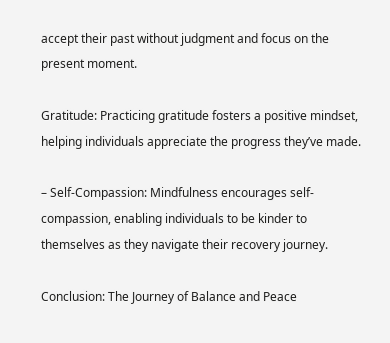accept their past without judgment and focus on the present moment.

Gratitude: Practicing gratitude fosters a positive mindset, helping individuals appreciate the progress they’ve made.

– Self-Compassion: Mindfulness encourages self-compassion, enabling individuals to be kinder to themselves as they navigate their recovery journey.

Conclusion: The Journey of Balance and Peace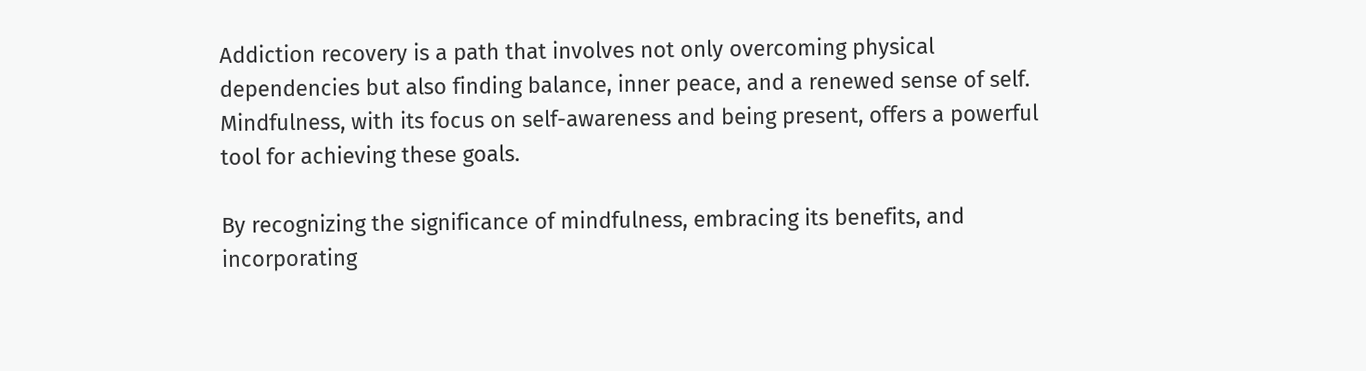Addiction recovery is a path that involves not only overcoming physical dependencies but also finding balance, inner peace, and a renewed sense of self. Mindfulness, with its focus on self-awareness and being present, offers a powerful tool for achieving these goals.

By recognizing the significance of mindfulness, embracing its benefits, and incorporating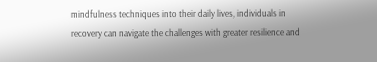mindfulness techniques into their daily lives, individuals in recovery can navigate the challenges with greater resilience and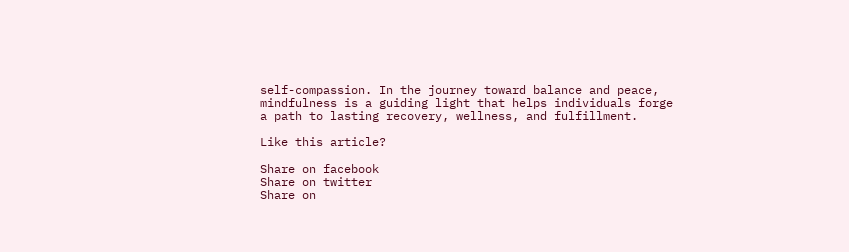self-compassion. In the journey toward balance and peace, mindfulness is a guiding light that helps individuals forge a path to lasting recovery, wellness, and fulfillment.

Like this article?

Share on facebook
Share on twitter
Share on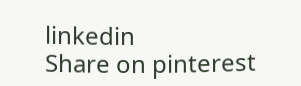linkedin
Share on pinterest